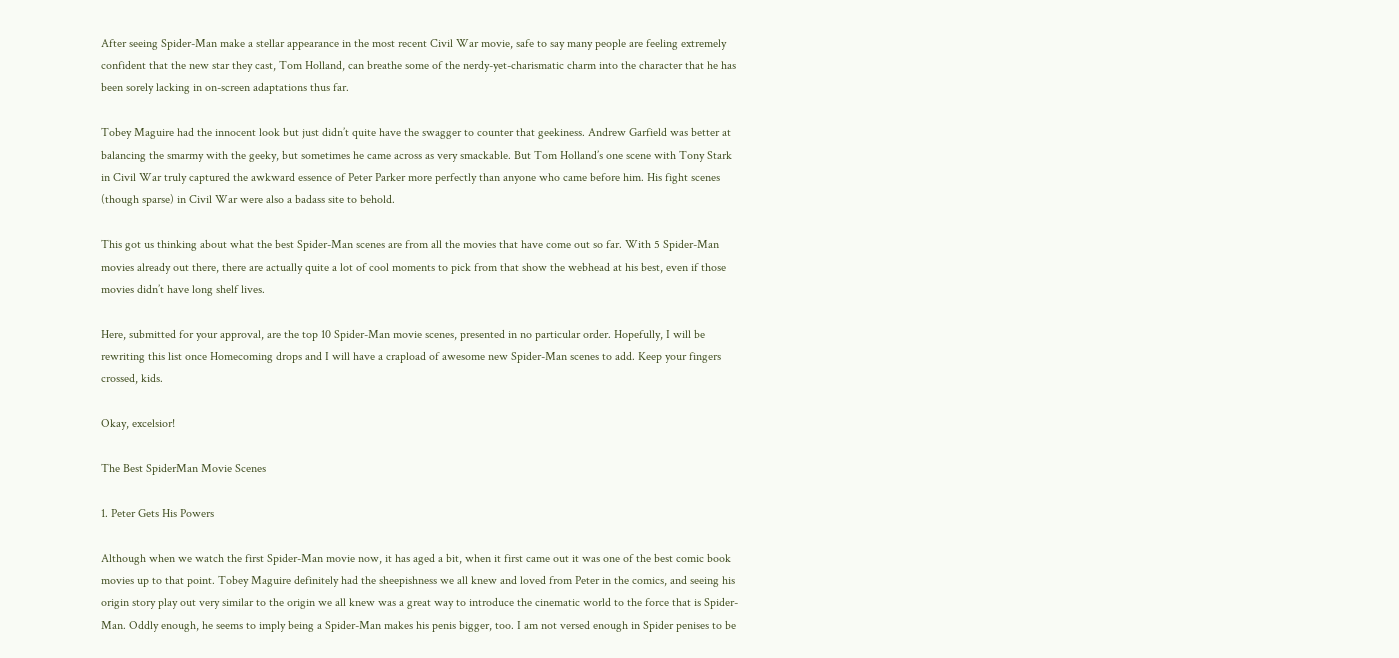After seeing Spider-Man make a stellar appearance in the most recent Civil War movie, safe to say many people are feeling extremely confident that the new star they cast, Tom Holland, can breathe some of the nerdy-yet-charismatic charm into the character that he has been sorely lacking in on-screen adaptations thus far.

Tobey Maguire had the innocent look but just didn’t quite have the swagger to counter that geekiness. Andrew Garfield was better at balancing the smarmy with the geeky, but sometimes he came across as very smackable. But Tom Holland’s one scene with Tony Stark in Civil War truly captured the awkward essence of Peter Parker more perfectly than anyone who came before him. His fight scenes (though sparse) in Civil War were also a badass site to behold.

This got us thinking about what the best Spider-Man scenes are from all the movies that have come out so far. With 5 Spider-Man movies already out there, there are actually quite a lot of cool moments to pick from that show the webhead at his best, even if those movies didn’t have long shelf lives.

Here, submitted for your approval, are the top 10 Spider-Man movie scenes, presented in no particular order. Hopefully, I will be rewriting this list once Homecoming drops and I will have a crapload of awesome new Spider-Man scenes to add. Keep your fingers crossed, kids.

Okay, excelsior!

The Best SpiderMan Movie Scenes

1. Peter Gets His Powers

Although when we watch the first Spider-Man movie now, it has aged a bit, when it first came out it was one of the best comic book movies up to that point. Tobey Maguire definitely had the sheepishness we all knew and loved from Peter in the comics, and seeing his origin story play out very similar to the origin we all knew was a great way to introduce the cinematic world to the force that is Spider-Man. Oddly enough, he seems to imply being a Spider-Man makes his penis bigger, too. I am not versed enough in Spider penises to be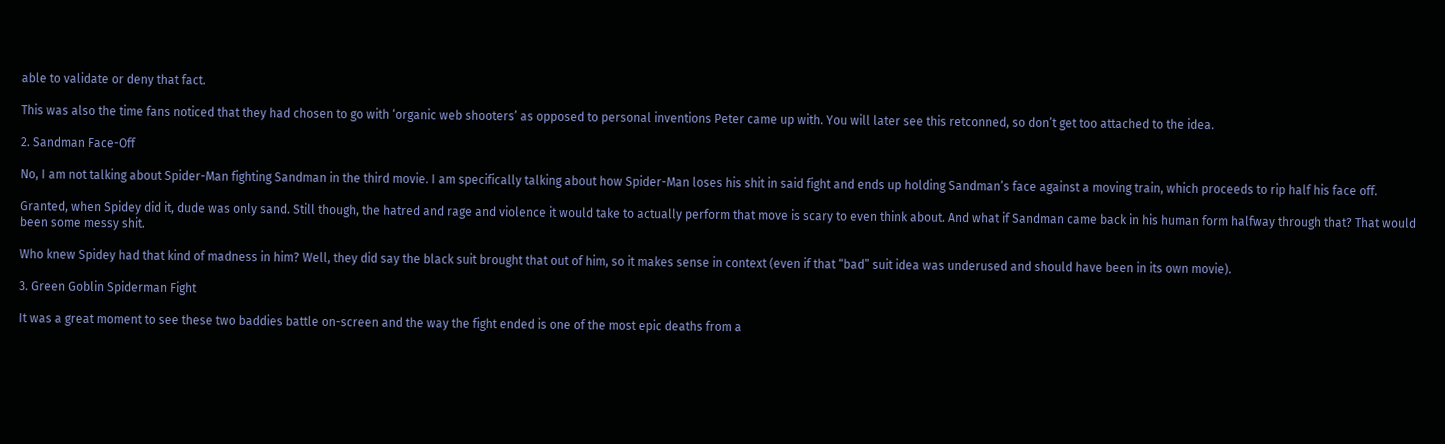able to validate or deny that fact.

This was also the time fans noticed that they had chosen to go with ‘organic web shooters’ as opposed to personal inventions Peter came up with. You will later see this retconned, so don’t get too attached to the idea.

2. Sandman Face-Off

No, I am not talking about Spider-Man fighting Sandman in the third movie. I am specifically talking about how Spider-Man loses his shit in said fight and ends up holding Sandman’s face against a moving train, which proceeds to rip half his face off.

Granted, when Spidey did it, dude was only sand. Still though, the hatred and rage and violence it would take to actually perform that move is scary to even think about. And what if Sandman came back in his human form halfway through that? That would been some messy shit.

Who knew Spidey had that kind of madness in him? Well, they did say the black suit brought that out of him, so it makes sense in context (even if that “bad” suit idea was underused and should have been in its own movie).

3. Green Goblin Spiderman Fight

It was a great moment to see these two baddies battle on-screen and the way the fight ended is one of the most epic deaths from a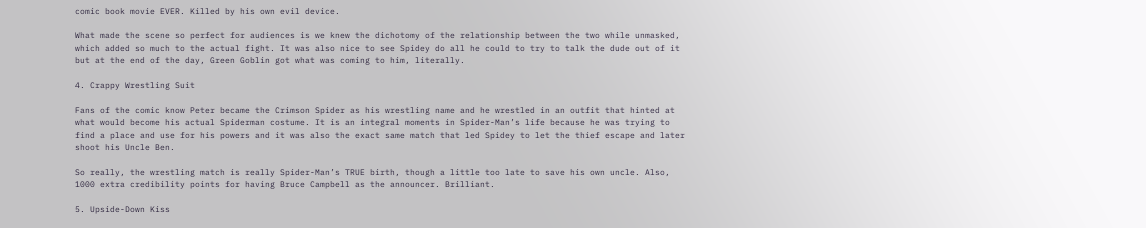comic book movie EVER. Killed by his own evil device.

What made the scene so perfect for audiences is we knew the dichotomy of the relationship between the two while unmasked, which added so much to the actual fight. It was also nice to see Spidey do all he could to try to talk the dude out of it but at the end of the day, Green Goblin got what was coming to him, literally.

4. Crappy Wrestling Suit

Fans of the comic know Peter became the Crimson Spider as his wrestling name and he wrestled in an outfit that hinted at what would become his actual Spiderman costume. It is an integral moments in Spider-Man’s life because he was trying to find a place and use for his powers and it was also the exact same match that led Spidey to let the thief escape and later shoot his Uncle Ben.

So really, the wrestling match is really Spider-Man’s TRUE birth, though a little too late to save his own uncle. Also, 1000 extra credibility points for having Bruce Campbell as the announcer. Brilliant.

5. Upside-Down Kiss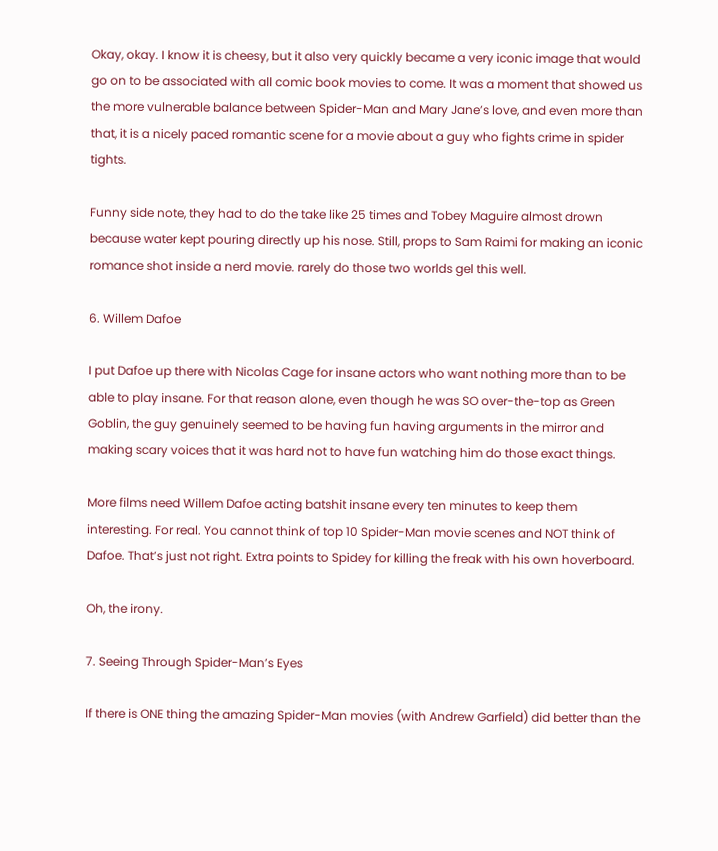Okay, okay. I know it is cheesy, but it also very quickly became a very iconic image that would go on to be associated with all comic book movies to come. It was a moment that showed us the more vulnerable balance between Spider-Man and Mary Jane’s love, and even more than that, it is a nicely paced romantic scene for a movie about a guy who fights crime in spider tights.

Funny side note, they had to do the take like 25 times and Tobey Maguire almost drown because water kept pouring directly up his nose. Still, props to Sam Raimi for making an iconic romance shot inside a nerd movie. rarely do those two worlds gel this well.

6. Willem Dafoe

I put Dafoe up there with Nicolas Cage for insane actors who want nothing more than to be able to play insane. For that reason alone, even though he was SO over-the-top as Green Goblin, the guy genuinely seemed to be having fun having arguments in the mirror and making scary voices that it was hard not to have fun watching him do those exact things.

More films need Willem Dafoe acting batshit insane every ten minutes to keep them interesting. For real. You cannot think of top 10 Spider-Man movie scenes and NOT think of Dafoe. That’s just not right. Extra points to Spidey for killing the freak with his own hoverboard.

Oh, the irony.

7. Seeing Through Spider-Man’s Eyes

If there is ONE thing the amazing Spider-Man movies (with Andrew Garfield) did better than the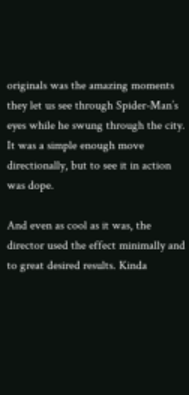originals was the amazing moments they let us see through Spider-Man’s eyes while he swung through the city. It was a simple enough move directionally, but to see it in action was dope.

And even as cool as it was, the director used the effect minimally and to great desired results. Kinda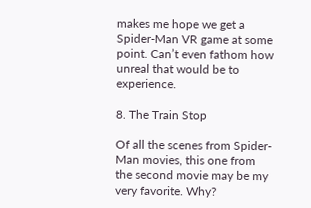makes me hope we get a Spider-Man VR game at some point. Can’t even fathom how unreal that would be to experience.

8. The Train Stop

Of all the scenes from Spider-Man movies, this one from the second movie may be my very favorite. Why?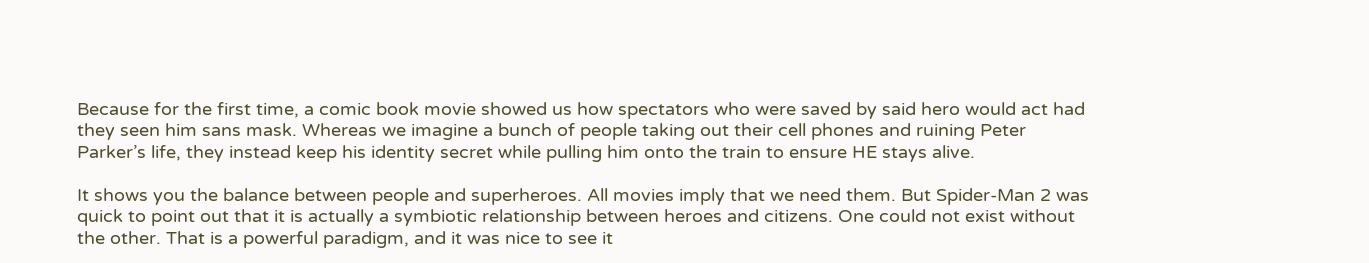Because for the first time, a comic book movie showed us how spectators who were saved by said hero would act had they seen him sans mask. Whereas we imagine a bunch of people taking out their cell phones and ruining Peter Parker’s life, they instead keep his identity secret while pulling him onto the train to ensure HE stays alive.

It shows you the balance between people and superheroes. All movies imply that we need them. But Spider-Man 2 was quick to point out that it is actually a symbiotic relationship between heroes and citizens. One could not exist without the other. That is a powerful paradigm, and it was nice to see it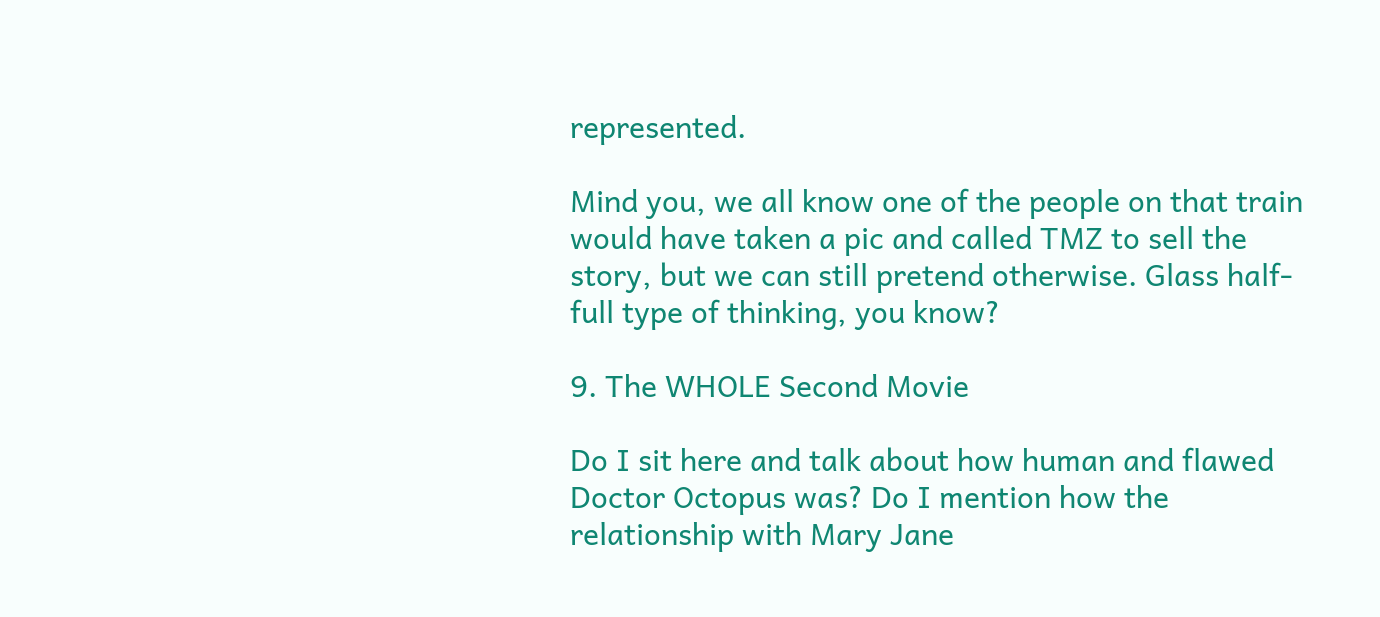represented.

Mind you, we all know one of the people on that train would have taken a pic and called TMZ to sell the story, but we can still pretend otherwise. Glass half-full type of thinking, you know?

9. The WHOLE Second Movie

Do I sit here and talk about how human and flawed Doctor Octopus was? Do I mention how the relationship with Mary Jane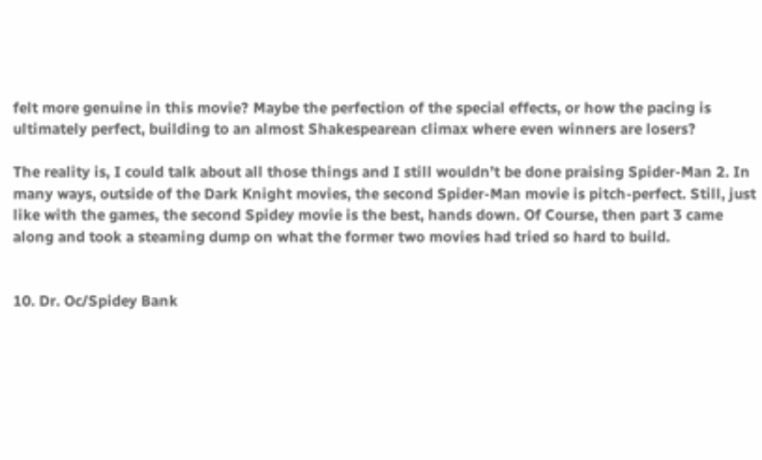felt more genuine in this movie? Maybe the perfection of the special effects, or how the pacing is ultimately perfect, building to an almost Shakespearean climax where even winners are losers?

The reality is, I could talk about all those things and I still wouldn’t be done praising Spider-Man 2. In many ways, outside of the Dark Knight movies, the second Spider-Man movie is pitch-perfect. Still, just like with the games, the second Spidey movie is the best, hands down. Of Course, then part 3 came along and took a steaming dump on what the former two movies had tried so hard to build.


10. Dr. Oc/Spidey Bank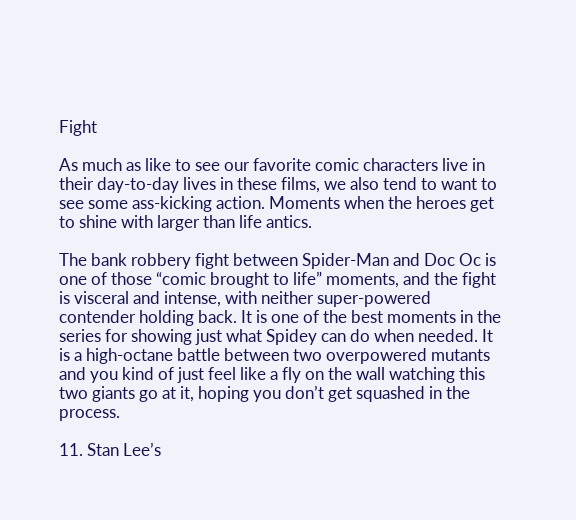Fight

As much as like to see our favorite comic characters live in their day-to-day lives in these films, we also tend to want to see some ass-kicking action. Moments when the heroes get to shine with larger than life antics.

The bank robbery fight between Spider-Man and Doc Oc is one of those “comic brought to life” moments, and the fight is visceral and intense, with neither super-powered contender holding back. It is one of the best moments in the series for showing just what Spidey can do when needed. It is a high-octane battle between two overpowered mutants and you kind of just feel like a fly on the wall watching this two giants go at it, hoping you don’t get squashed in the process.

11. Stan Lee’s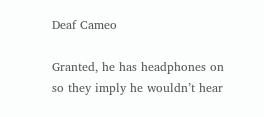Deaf Cameo

Granted, he has headphones on so they imply he wouldn’t hear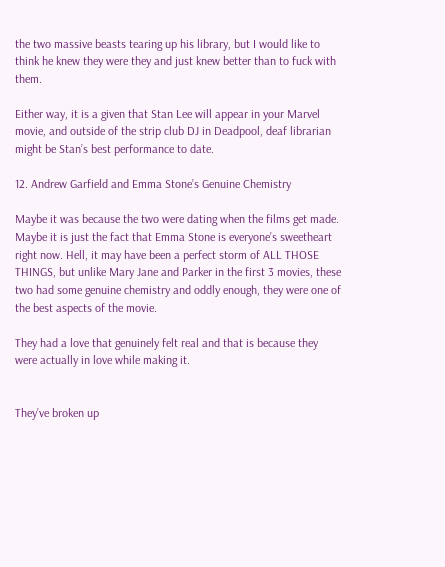the two massive beasts tearing up his library, but I would like to think he knew they were they and just knew better than to fuck with them.

Either way, it is a given that Stan Lee will appear in your Marvel movie, and outside of the strip club DJ in Deadpool, deaf librarian might be Stan’s best performance to date.

12. Andrew Garfield and Emma Stone’s Genuine Chemistry

Maybe it was because the two were dating when the films get made. Maybe it is just the fact that Emma Stone is everyone’s sweetheart right now. Hell, it may have been a perfect storm of ALL THOSE THINGS, but unlike Mary Jane and Parker in the first 3 movies, these two had some genuine chemistry and oddly enough, they were one of the best aspects of the movie.

They had a love that genuinely felt real and that is because they were actually in love while making it.


They’ve broken up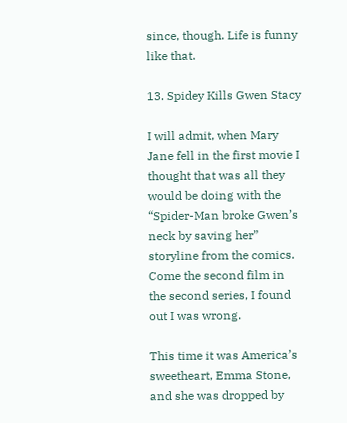since, though. Life is funny like that.

13. Spidey Kills Gwen Stacy

I will admit, when Mary Jane fell in the first movie I thought that was all they would be doing with the “Spider-Man broke Gwen’s neck by saving her” storyline from the comics. Come the second film in the second series, I found out I was wrong.

This time it was America’s sweetheart, Emma Stone, and she was dropped by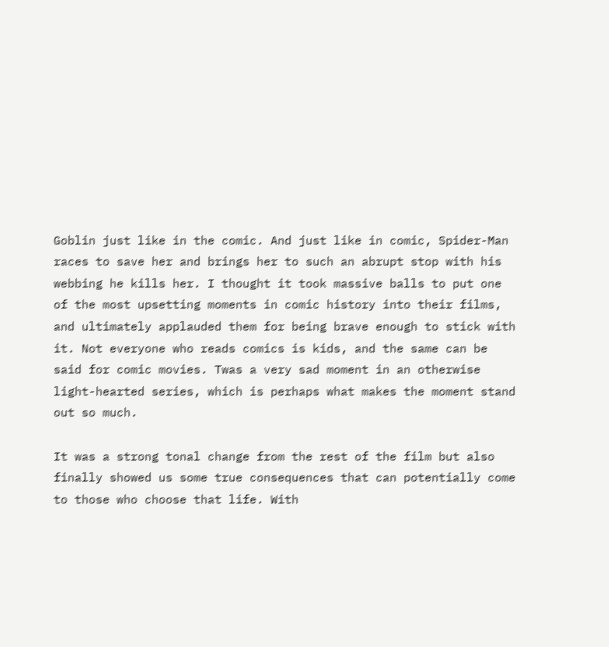Goblin just like in the comic. And just like in comic, Spider-Man races to save her and brings her to such an abrupt stop with his webbing he kills her. I thought it took massive balls to put one of the most upsetting moments in comic history into their films, and ultimately applauded them for being brave enough to stick with it. Not everyone who reads comics is kids, and the same can be said for comic movies. Twas a very sad moment in an otherwise light-hearted series, which is perhaps what makes the moment stand out so much.

It was a strong tonal change from the rest of the film but also finally showed us some true consequences that can potentially come to those who choose that life. With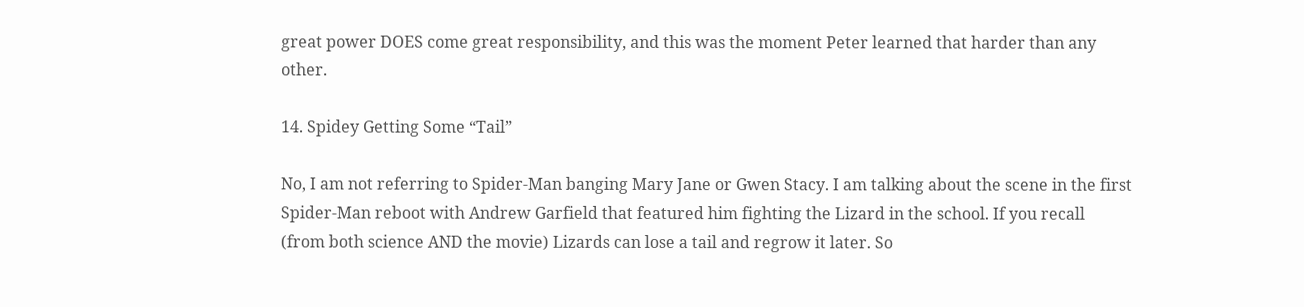great power DOES come great responsibility, and this was the moment Peter learned that harder than any other.

14. Spidey Getting Some “Tail”

No, I am not referring to Spider-Man banging Mary Jane or Gwen Stacy. I am talking about the scene in the first Spider-Man reboot with Andrew Garfield that featured him fighting the Lizard in the school. If you recall (from both science AND the movie) Lizards can lose a tail and regrow it later. So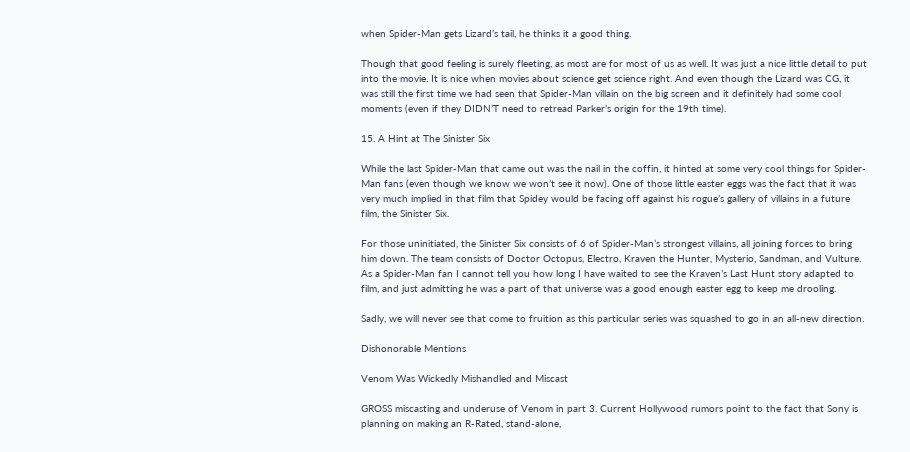when Spider-Man gets Lizard’s tail, he thinks it a good thing.

Though that good feeling is surely fleeting, as most are for most of us as well. It was just a nice little detail to put into the movie. It is nice when movies about science get science right. And even though the Lizard was CG, it was still the first time we had seen that Spider-Man villain on the big screen and it definitely had some cool moments (even if they DIDN’T need to retread Parker’s origin for the 19th time).

15. A Hint at The Sinister Six

While the last Spider-Man that came out was the nail in the coffin, it hinted at some very cool things for Spider-Man fans (even though we know we won’t see it now). One of those little easter eggs was the fact that it was very much implied in that film that Spidey would be facing off against his rogue’s gallery of villains in a future film, the Sinister Six.

For those uninitiated, the Sinister Six consists of 6 of Spider-Man’s strongest villains, all joining forces to bring him down. The team consists of Doctor Octopus, Electro, Kraven the Hunter, Mysterio, Sandman, and Vulture. As a Spider-Man fan I cannot tell you how long I have waited to see the Kraven’s Last Hunt story adapted to film, and just admitting he was a part of that universe was a good enough easter egg to keep me drooling.

Sadly, we will never see that come to fruition as this particular series was squashed to go in an all-new direction.

Dishonorable Mentions

Venom Was Wickedly Mishandled and Miscast

GROSS miscasting and underuse of Venom in part 3. Current Hollywood rumors point to the fact that Sony is planning on making an R-Rated, stand-alone,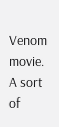Venom movie. A sort of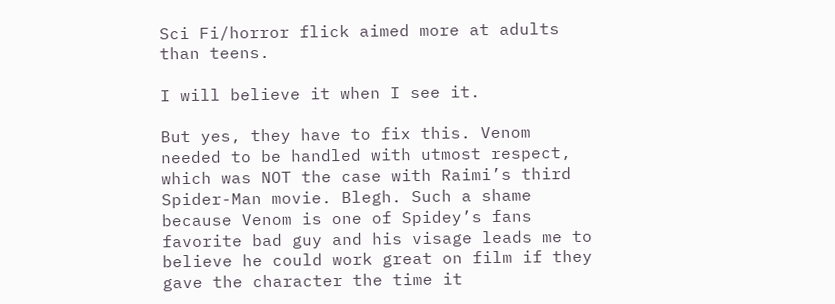Sci Fi/horror flick aimed more at adults than teens.

I will believe it when I see it.

But yes, they have to fix this. Venom needed to be handled with utmost respect, which was NOT the case with Raimi’s third Spider-Man movie. Blegh. Such a shame because Venom is one of Spidey’s fans favorite bad guy and his visage leads me to believe he could work great on film if they gave the character the time it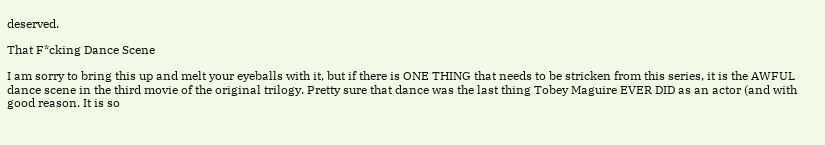deserved.

That F*cking Dance Scene

I am sorry to bring this up and melt your eyeballs with it, but if there is ONE THING that needs to be stricken from this series, it is the AWFUL dance scene in the third movie of the original trilogy. Pretty sure that dance was the last thing Tobey Maguire EVER DID as an actor (and with good reason. It is so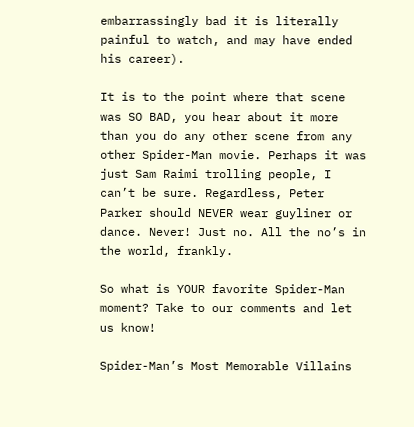embarrassingly bad it is literally painful to watch, and may have ended his career).

It is to the point where that scene was SO BAD, you hear about it more than you do any other scene from any other Spider-Man movie. Perhaps it was just Sam Raimi trolling people, I can’t be sure. Regardless, Peter Parker should NEVER wear guyliner or dance. Never! Just no. All the no’s in the world, frankly.

So what is YOUR favorite Spider-Man moment? Take to our comments and let us know!

Spider-Man’s Most Memorable Villains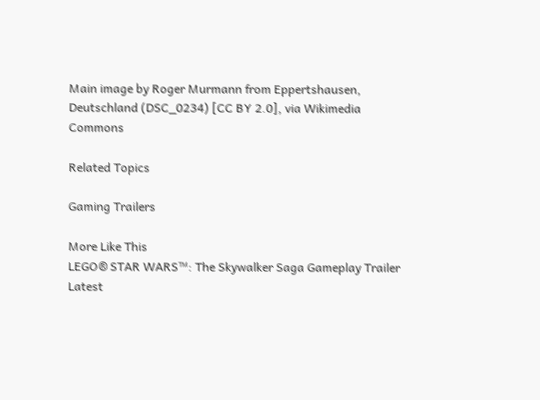Main image by Roger Murmann from Eppertshausen, Deutschland (DSC_0234) [CC BY 2.0], via Wikimedia Commons

Related Topics

Gaming Trailers

More Like This
LEGO® STAR WARS™: The Skywalker Saga Gameplay Trailer
Latest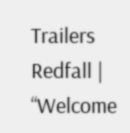Trailers
Redfall | “Welcome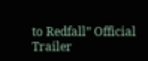to Redfall” Official Trailer